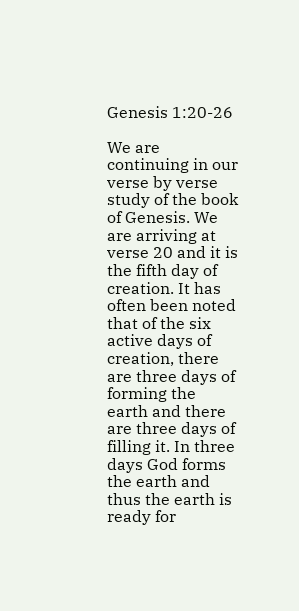Genesis 1:20-26

We are continuing in our verse by verse study of the book of Genesis. We are arriving at verse 20 and it is the fifth day of creation. It has often been noted that of the six active days of creation, there are three days of forming the earth and there are three days of filling it. In three days God forms the earth and thus the earth is ready for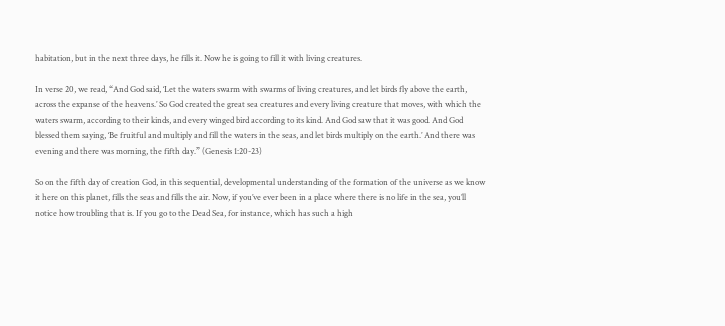habitation, but in the next three days, he fills it. Now he is going to fill it with living creatures.

In verse 20, we read, “And God said, ‘Let the waters swarm with swarms of living creatures, and let birds fly above the earth, across the expanse of the heavens.’ So God created the great sea creatures and every living creature that moves, with which the waters swarm, according to their kinds, and every winged bird according to its kind. And God saw that it was good. And God blessed them saying, ‘Be fruitful and multiply and fill the waters in the seas, and let birds multiply on the earth.’ And there was evening and there was morning, the fifth day.” (Genesis 1:20-23)

So on the fifth day of creation God, in this sequential, developmental understanding of the formation of the universe as we know it here on this planet, fills the seas and fills the air. Now, if you’ve ever been in a place where there is no life in the sea, you’ll notice how troubling that is. If you go to the Dead Sea, for instance, which has such a high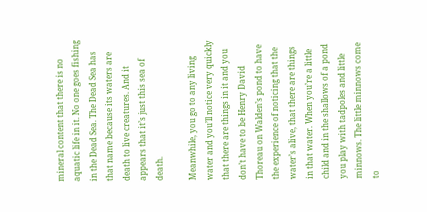mineral content that there is no aquatic life in it. No one goes fishing in the Dead Sea. The Dead Sea has that name because its waters are death to live creatures. And it appears that it’s just this sea of death.

Meanwhile, you go to any living water and you’ll notice very quickly that there are things in it and you don’t have to be Henry David Thoreau on Walden’s pond to have the experience of noticing that the water’s alive, that there are things in that water. When you’re a little child and in the shallows of a pond you play with tadpoles and little minnows. The little minnows come to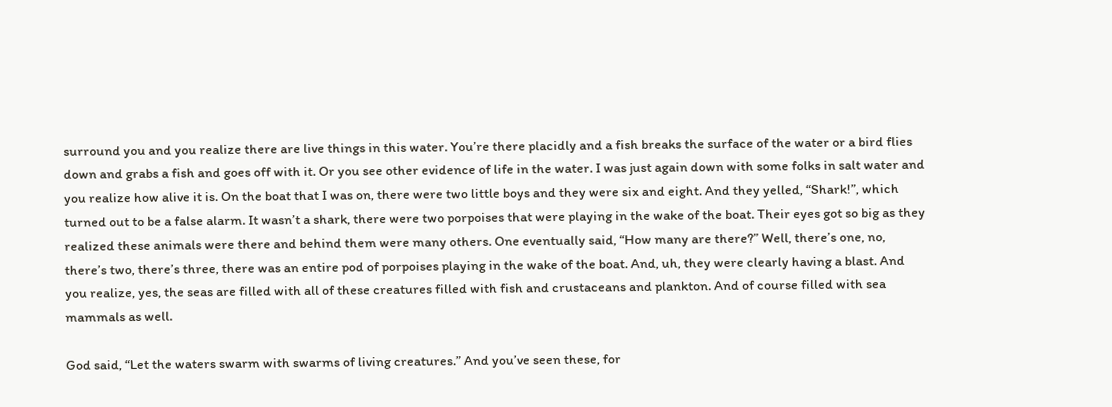surround you and you realize there are live things in this water. You’re there placidly and a fish breaks the surface of the water or a bird flies down and grabs a fish and goes off with it. Or you see other evidence of life in the water. I was just again down with some folks in salt water and you realize how alive it is. On the boat that I was on, there were two little boys and they were six and eight. And they yelled, “Shark!”, which turned out to be a false alarm. It wasn’t a shark, there were two porpoises that were playing in the wake of the boat. Their eyes got so big as they realized these animals were there and behind them were many others. One eventually said, “How many are there?” Well, there’s one, no, there’s two, there’s three, there was an entire pod of porpoises playing in the wake of the boat. And, uh, they were clearly having a blast. And you realize, yes, the seas are filled with all of these creatures filled with fish and crustaceans and plankton. And of course filled with sea mammals as well.

God said, “Let the waters swarm with swarms of living creatures.” And you’ve seen these, for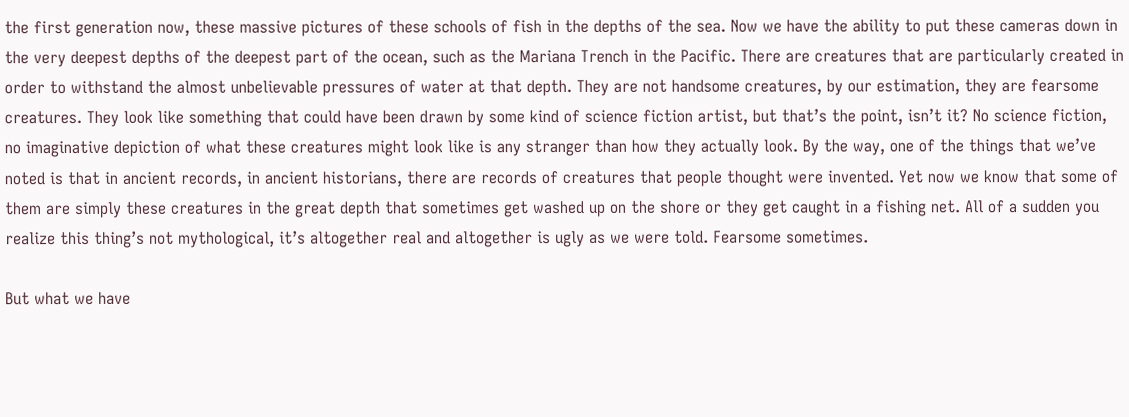the first generation now, these massive pictures of these schools of fish in the depths of the sea. Now we have the ability to put these cameras down in the very deepest depths of the deepest part of the ocean, such as the Mariana Trench in the Pacific. There are creatures that are particularly created in order to withstand the almost unbelievable pressures of water at that depth. They are not handsome creatures, by our estimation, they are fearsome creatures. They look like something that could have been drawn by some kind of science fiction artist, but that’s the point, isn’t it? No science fiction, no imaginative depiction of what these creatures might look like is any stranger than how they actually look. By the way, one of the things that we’ve noted is that in ancient records, in ancient historians, there are records of creatures that people thought were invented. Yet now we know that some of them are simply these creatures in the great depth that sometimes get washed up on the shore or they get caught in a fishing net. All of a sudden you realize this thing’s not mythological, it’s altogether real and altogether is ugly as we were told. Fearsome sometimes.

But what we have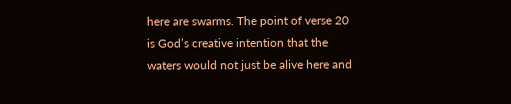here are swarms. The point of verse 20 is God’s creative intention that the waters would not just be alive here and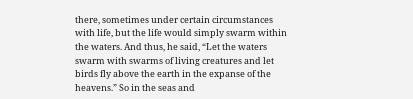there, sometimes under certain circumstances with life, but the life would simply swarm within the waters. And thus, he said, “Let the waters swarm with swarms of living creatures and let birds fly above the earth in the expanse of the heavens.” So in the seas and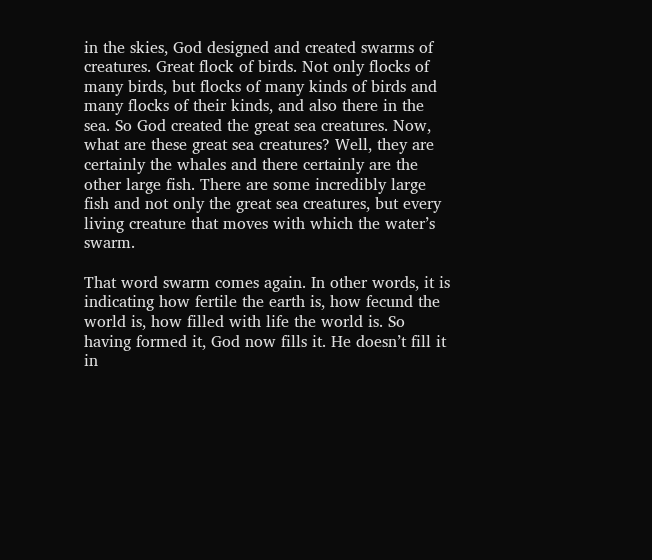in the skies, God designed and created swarms of creatures. Great flock of birds. Not only flocks of many birds, but flocks of many kinds of birds and many flocks of their kinds, and also there in the sea. So God created the great sea creatures. Now, what are these great sea creatures? Well, they are certainly the whales and there certainly are the other large fish. There are some incredibly large fish and not only the great sea creatures, but every living creature that moves with which the water’s swarm.

That word swarm comes again. In other words, it is indicating how fertile the earth is, how fecund the world is, how filled with life the world is. So having formed it, God now fills it. He doesn’t fill it in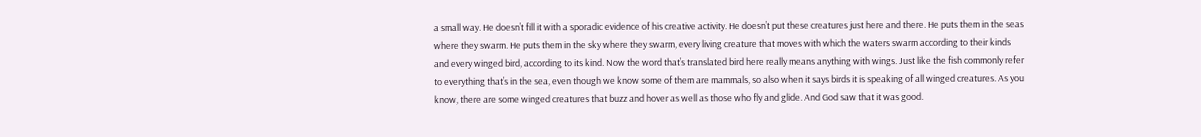a small way. He doesn’t fill it with a sporadic evidence of his creative activity. He doesn’t put these creatures just here and there. He puts them in the seas where they swarm. He puts them in the sky where they swarm, every living creature that moves with which the waters swarm according to their kinds and every winged bird, according to its kind. Now the word that’s translated bird here really means anything with wings. Just like the fish commonly refer to everything that’s in the sea, even though we know some of them are mammals, so also when it says birds it is speaking of all winged creatures. As you know, there are some winged creatures that buzz and hover as well as those who fly and glide. And God saw that it was good.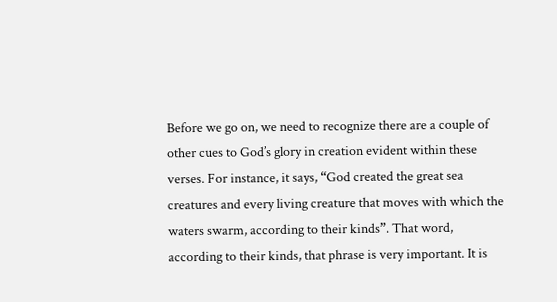Before we go on, we need to recognize there are a couple of other cues to God’s glory in creation evident within these verses. For instance, it says, “God created the great sea creatures and every living creature that moves with which the waters swarm, according to their kinds”. That word, according to their kinds, that phrase is very important. It is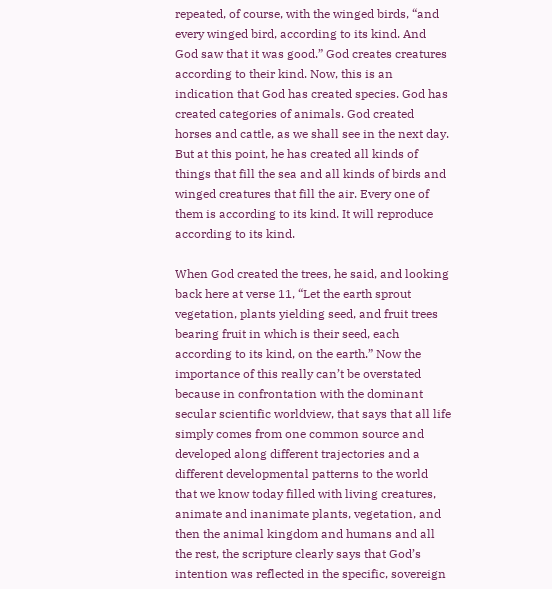repeated, of course, with the winged birds, “and every winged bird, according to its kind. And God saw that it was good.” God creates creatures according to their kind. Now, this is an indication that God has created species. God has created categories of animals. God created horses and cattle, as we shall see in the next day. But at this point, he has created all kinds of things that fill the sea and all kinds of birds and winged creatures that fill the air. Every one of them is according to its kind. It will reproduce according to its kind.

When God created the trees, he said, and looking back here at verse 11, “Let the earth sprout vegetation, plants yielding seed, and fruit trees bearing fruit in which is their seed, each according to its kind, on the earth.” Now the importance of this really can’t be overstated because in confrontation with the dominant secular scientific worldview, that says that all life simply comes from one common source and developed along different trajectories and a different developmental patterns to the world that we know today filled with living creatures, animate and inanimate plants, vegetation, and then the animal kingdom and humans and all the rest, the scripture clearly says that God’s intention was reflected in the specific, sovereign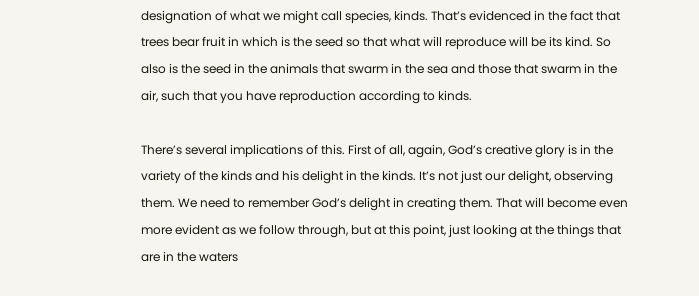designation of what we might call species, kinds. That’s evidenced in the fact that trees bear fruit in which is the seed so that what will reproduce will be its kind. So also is the seed in the animals that swarm in the sea and those that swarm in the air, such that you have reproduction according to kinds.

There’s several implications of this. First of all, again, God’s creative glory is in the variety of the kinds and his delight in the kinds. It’s not just our delight, observing them. We need to remember God’s delight in creating them. That will become even more evident as we follow through, but at this point, just looking at the things that are in the waters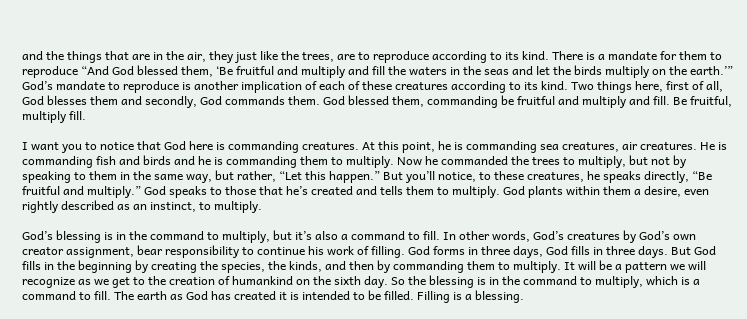and the things that are in the air, they just like the trees, are to reproduce according to its kind. There is a mandate for them to reproduce “And God blessed them, ‘Be fruitful and multiply and fill the waters in the seas and let the birds multiply on the earth.’” God’s mandate to reproduce is another implication of each of these creatures according to its kind. Two things here, first of all, God blesses them and secondly, God commands them. God blessed them, commanding be fruitful and multiply and fill. Be fruitful, multiply fill.

I want you to notice that God here is commanding creatures. At this point, he is commanding sea creatures, air creatures. He is commanding fish and birds and he is commanding them to multiply. Now he commanded the trees to multiply, but not by speaking to them in the same way, but rather, “Let this happen.” But you’ll notice, to these creatures, he speaks directly, “Be fruitful and multiply.” God speaks to those that he’s created and tells them to multiply. God plants within them a desire, even rightly described as an instinct, to multiply.

God’s blessing is in the command to multiply, but it’s also a command to fill. In other words, God’s creatures by God’s own creator assignment, bear responsibility to continue his work of filling. God forms in three days, God fills in three days. But God fills in the beginning by creating the species, the kinds, and then by commanding them to multiply. It will be a pattern we will recognize as we get to the creation of humankind on the sixth day. So the blessing is in the command to multiply, which is a command to fill. The earth as God has created it is intended to be filled. Filling is a blessing.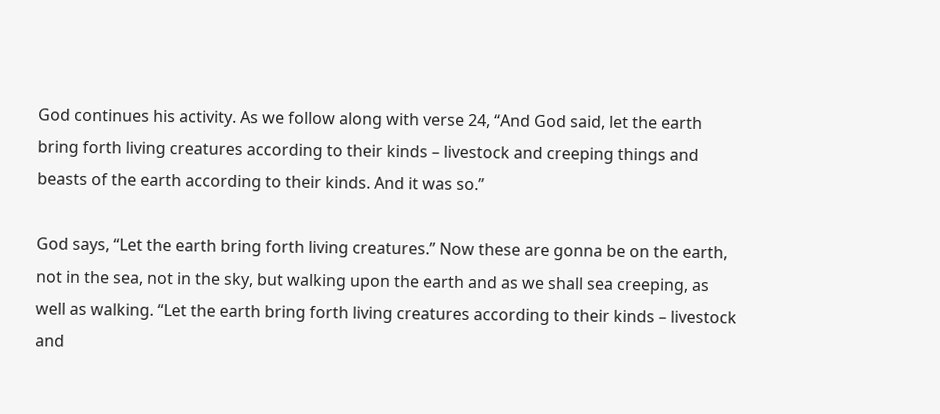God continues his activity. As we follow along with verse 24, “And God said, let the earth bring forth living creatures according to their kinds – livestock and creeping things and beasts of the earth according to their kinds. And it was so.”

God says, “Let the earth bring forth living creatures.” Now these are gonna be on the earth, not in the sea, not in the sky, but walking upon the earth and as we shall sea creeping, as well as walking. “Let the earth bring forth living creatures according to their kinds – livestock and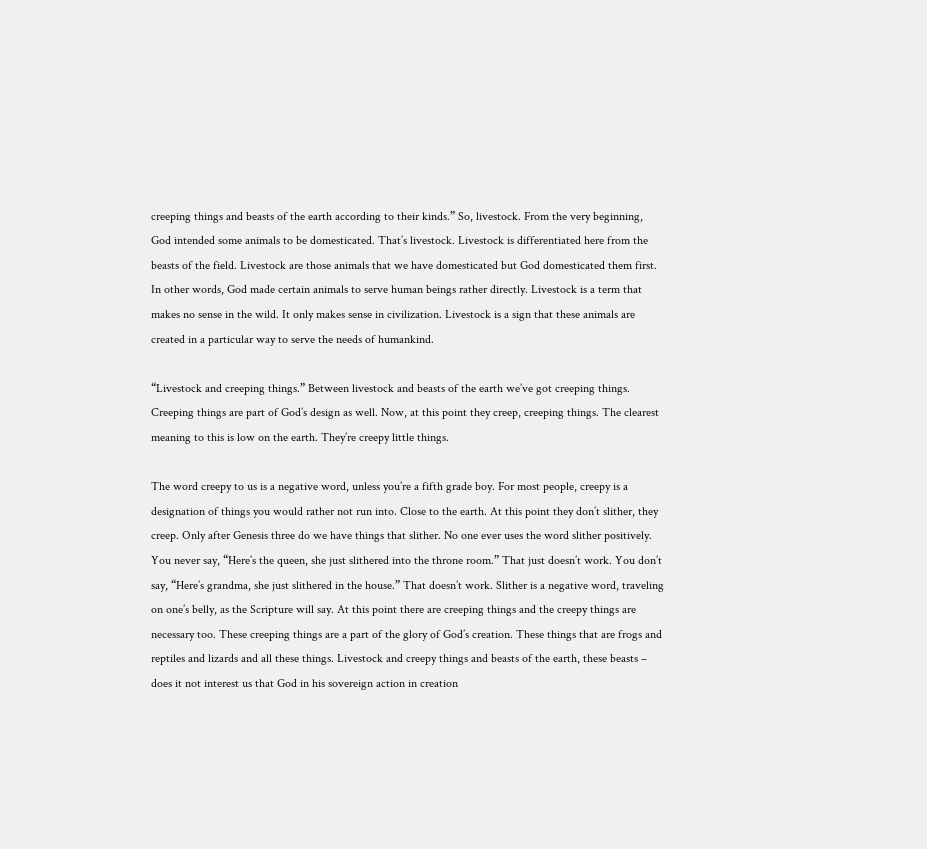creeping things and beasts of the earth according to their kinds.” So, livestock. From the very beginning, God intended some animals to be domesticated. That’s livestock. Livestock is differentiated here from the beasts of the field. Livestock are those animals that we have domesticated but God domesticated them first. In other words, God made certain animals to serve human beings rather directly. Livestock is a term that makes no sense in the wild. It only makes sense in civilization. Livestock is a sign that these animals are created in a particular way to serve the needs of humankind.

“Livestock and creeping things.” Between livestock and beasts of the earth we’ve got creeping things. Creeping things are part of God’s design as well. Now, at this point they creep, creeping things. The clearest meaning to this is low on the earth. They’re creepy little things.

The word creepy to us is a negative word, unless you’re a fifth grade boy. For most people, creepy is a designation of things you would rather not run into. Close to the earth. At this point they don’t slither, they creep. Only after Genesis three do we have things that slither. No one ever uses the word slither positively. You never say, “Here’s the queen, she just slithered into the throne room.” That just doesn’t work. You don’t say, “Here’s grandma, she just slithered in the house.” That doesn’t work. Slither is a negative word, traveling on one’s belly, as the Scripture will say. At this point there are creeping things and the creepy things are necessary too. These creeping things are a part of the glory of God’s creation. These things that are frogs and reptiles and lizards and all these things. Livestock and creepy things and beasts of the earth, these beasts – does it not interest us that God in his sovereign action in creation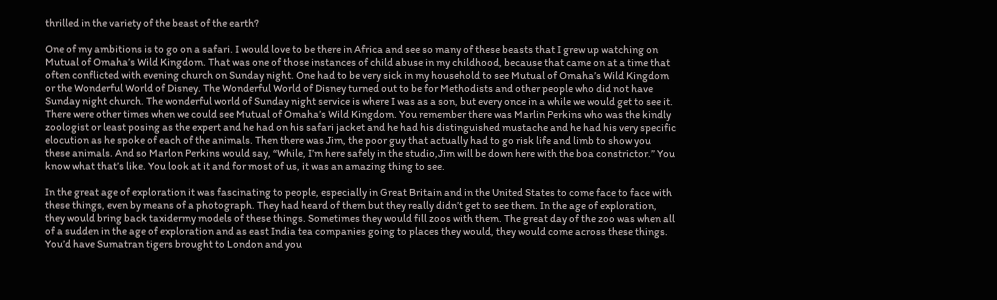thrilled in the variety of the beast of the earth?

One of my ambitions is to go on a safari. I would love to be there in Africa and see so many of these beasts that I grew up watching on Mutual of Omaha’s Wild Kingdom. That was one of those instances of child abuse in my childhood, because that came on at a time that often conflicted with evening church on Sunday night. One had to be very sick in my household to see Mutual of Omaha’s Wild Kingdom or the Wonderful World of Disney. The Wonderful World of Disney turned out to be for Methodists and other people who did not have Sunday night church. The wonderful world of Sunday night service is where I was as a son, but every once in a while we would get to see it. There were other times when we could see Mutual of Omaha’s Wild Kingdom. You remember there was Marlin Perkins who was the kindly zoologist or least posing as the expert and he had on his safari jacket and he had his distinguished mustache and he had his very specific elocution as he spoke of each of the animals. Then there was Jim, the poor guy that actually had to go risk life and limb to show you these animals. And so Marlon Perkins would say, “While, I’m here safely in the studio,Jim will be down here with the boa constrictor.” You know what that’s like. You look at it and for most of us, it was an amazing thing to see.

In the great age of exploration it was fascinating to people, especially in Great Britain and in the United States to come face to face with these things, even by means of a photograph. They had heard of them but they really didn’t get to see them. In the age of exploration, they would bring back taxidermy models of these things. Sometimes they would fill zoos with them. The great day of the zoo was when all of a sudden in the age of exploration and as east India tea companies going to places they would, they would come across these things. You’d have Sumatran tigers brought to London and you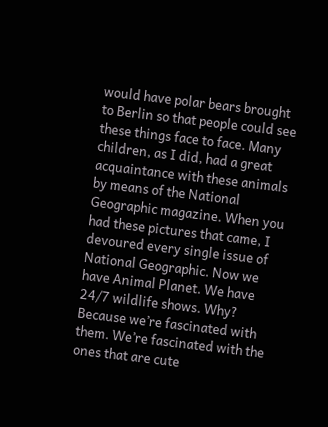would have polar bears brought to Berlin so that people could see these things face to face. Many children, as I did, had a great acquaintance with these animals by means of the National Geographic magazine. When you had these pictures that came, I devoured every single issue of National Geographic. Now we have Animal Planet. We have 24/7 wildlife shows. Why? Because we’re fascinated with them. We’re fascinated with the ones that are cute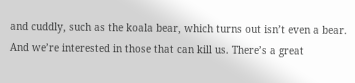and cuddly, such as the koala bear, which turns out isn’t even a bear. And we’re interested in those that can kill us. There’s a great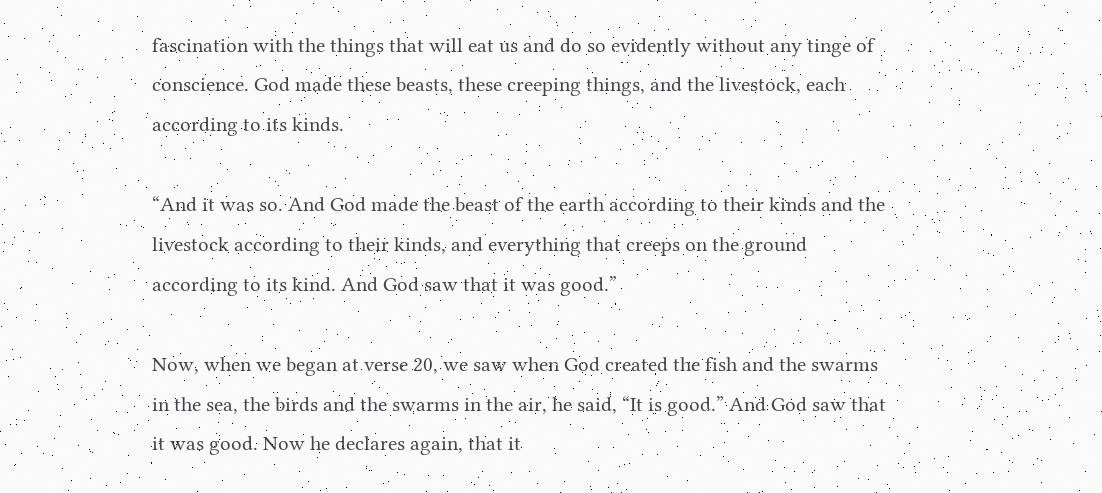fascination with the things that will eat us and do so evidently without any tinge of conscience. God made these beasts, these creeping things, and the livestock, each according to its kinds.

“And it was so. And God made the beast of the earth according to their kinds and the livestock according to their kinds, and everything that creeps on the ground according to its kind. And God saw that it was good.”

Now, when we began at verse 20, we saw when God created the fish and the swarms in the sea, the birds and the swarms in the air, he said, “It is good.” And God saw that it was good. Now he declares again, that it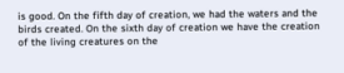is good. On the fifth day of creation, we had the waters and the birds created. On the sixth day of creation we have the creation of the living creatures on the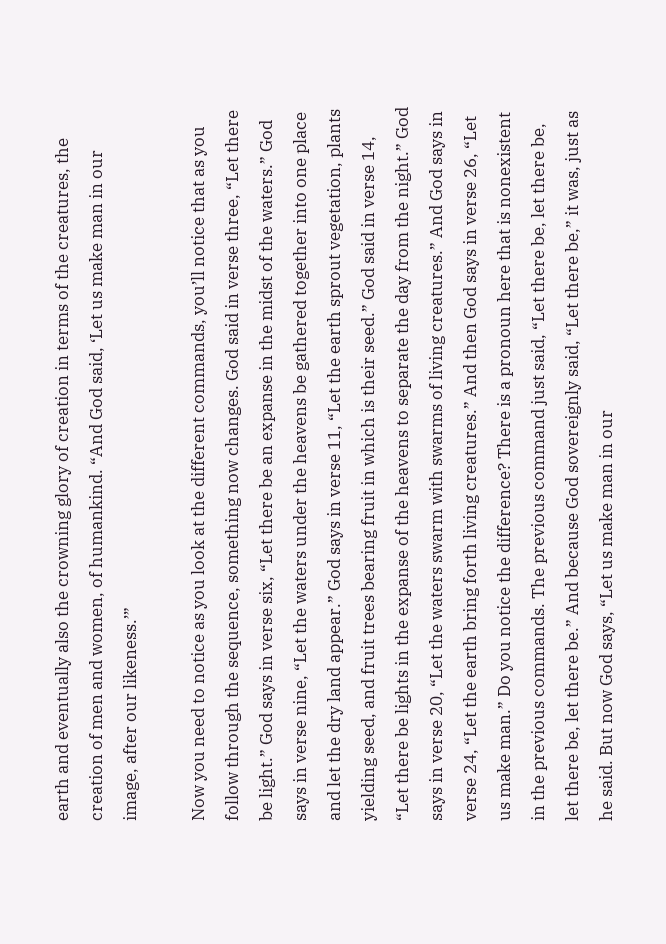earth and eventually also the crowning glory of creation in terms of the creatures, the creation of men and women, of humankind. “And God said, ‘Let us make man in our image, after our likeness.’”

Now you need to notice as you look at the different commands, you’ll notice that as you follow through the sequence, something now changes. God said in verse three, “Let there be light.” God says in verse six, “Let there be an expanse in the midst of the waters.” God says in verse nine, “Let the waters under the heavens be gathered together into one place and let the dry land appear.” God says in verse 11, “Let the earth sprout vegetation, plants yielding seed, and fruit trees bearing fruit in which is their seed.” God said in verse 14, “Let there be lights in the expanse of the heavens to separate the day from the night.” God says in verse 20, “Let the waters swarm with swarms of living creatures.” And God says in verse 24, “Let the earth bring forth living creatures.” And then God says in verse 26, “Let us make man.” Do you notice the difference? There is a pronoun here that is nonexistent in the previous commands. The previous command just said, “Let there be, let there be, let there be, let there be.” And because God sovereignly said, “Let there be,” it was, just as he said. But now God says, “Let us make man in our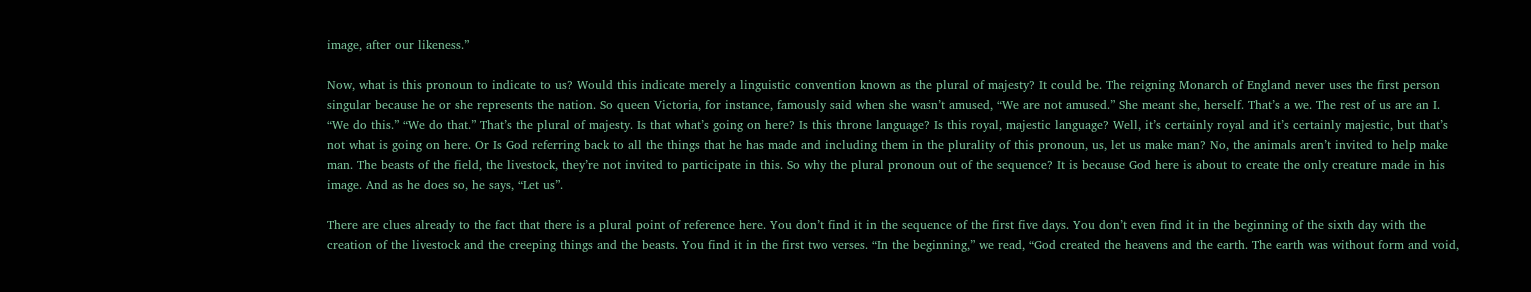image, after our likeness.”

Now, what is this pronoun to indicate to us? Would this indicate merely a linguistic convention known as the plural of majesty? It could be. The reigning Monarch of England never uses the first person singular because he or she represents the nation. So queen Victoria, for instance, famously said when she wasn’t amused, “We are not amused.” She meant she, herself. That’s a we. The rest of us are an I. “We do this.” “We do that.” That’s the plural of majesty. Is that what’s going on here? Is this throne language? Is this royal, majestic language? Well, it’s certainly royal and it’s certainly majestic, but that’s not what is going on here. Or Is God referring back to all the things that he has made and including them in the plurality of this pronoun, us, let us make man? No, the animals aren’t invited to help make man. The beasts of the field, the livestock, they’re not invited to participate in this. So why the plural pronoun out of the sequence? It is because God here is about to create the only creature made in his image. And as he does so, he says, “Let us”.

There are clues already to the fact that there is a plural point of reference here. You don’t find it in the sequence of the first five days. You don’t even find it in the beginning of the sixth day with the creation of the livestock and the creeping things and the beasts. You find it in the first two verses. “In the beginning,” we read, “God created the heavens and the earth. The earth was without form and void,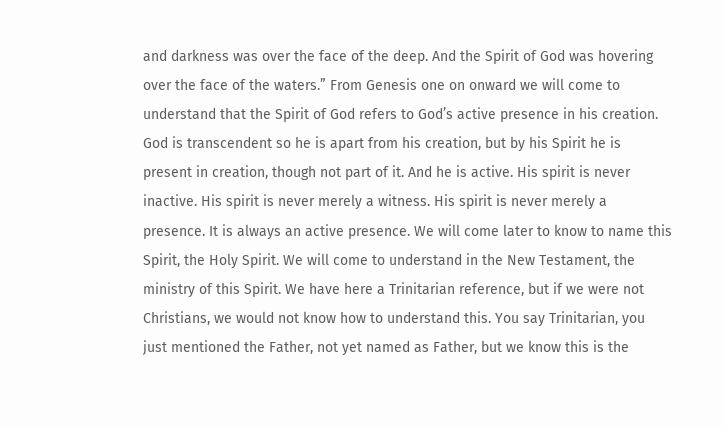and darkness was over the face of the deep. And the Spirit of God was hovering over the face of the waters.” From Genesis one on onward we will come to understand that the Spirit of God refers to God’s active presence in his creation. God is transcendent so he is apart from his creation, but by his Spirit he is present in creation, though not part of it. And he is active. His spirit is never inactive. His spirit is never merely a witness. His spirit is never merely a presence. It is always an active presence. We will come later to know to name this Spirit, the Holy Spirit. We will come to understand in the New Testament, the ministry of this Spirit. We have here a Trinitarian reference, but if we were not Christians, we would not know how to understand this. You say Trinitarian, you just mentioned the Father, not yet named as Father, but we know this is the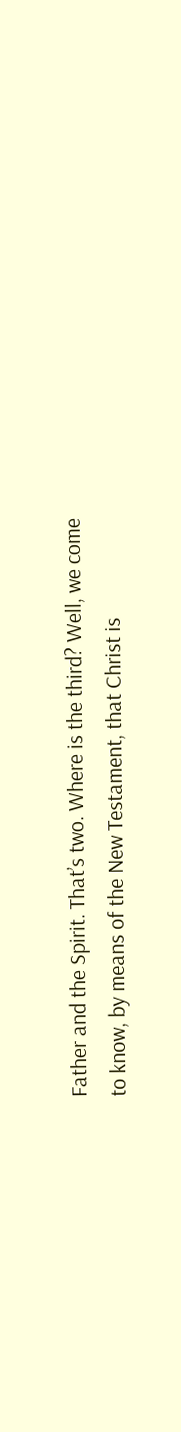Father and the Spirit. That’s two. Where is the third? Well, we come to know, by means of the New Testament, that Christ is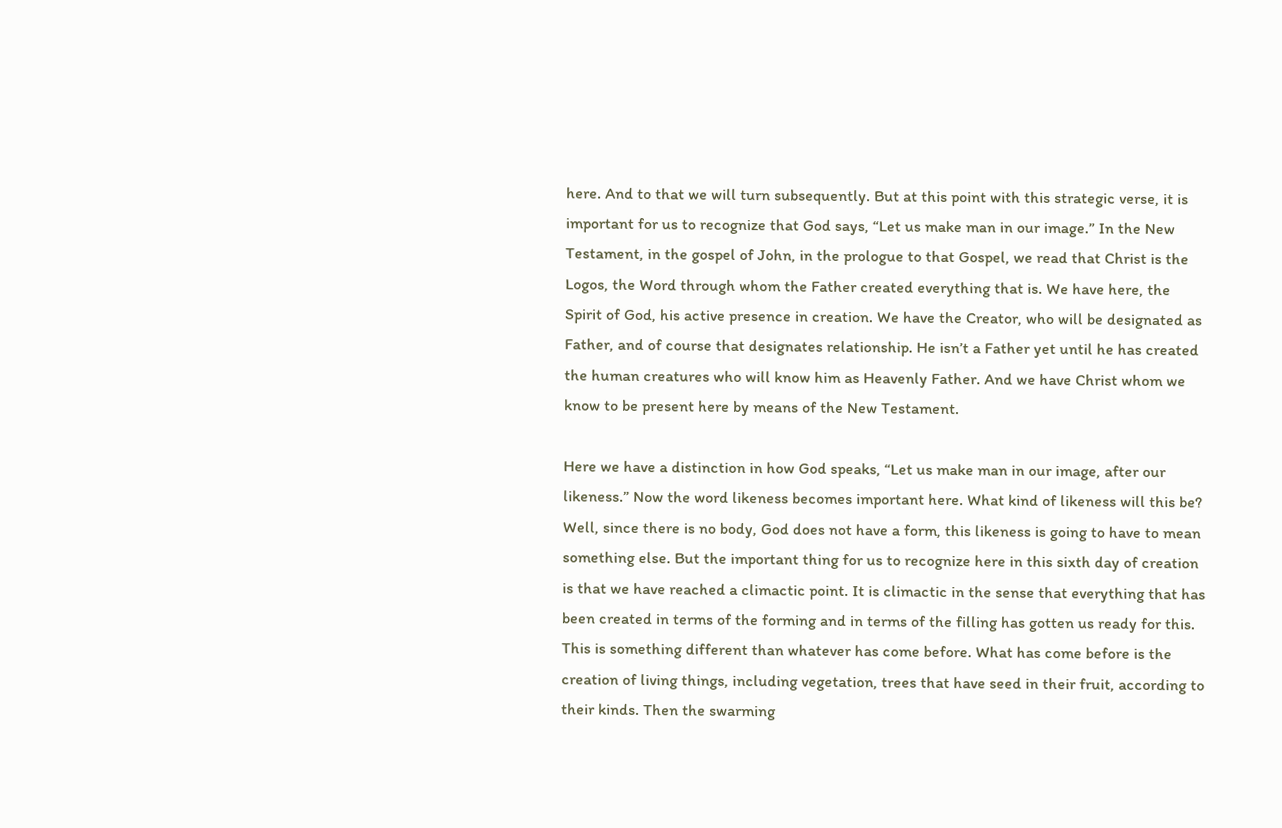here. And to that we will turn subsequently. But at this point with this strategic verse, it is important for us to recognize that God says, “Let us make man in our image.” In the New Testament, in the gospel of John, in the prologue to that Gospel, we read that Christ is the Logos, the Word through whom the Father created everything that is. We have here, the Spirit of God, his active presence in creation. We have the Creator, who will be designated as Father, and of course that designates relationship. He isn’t a Father yet until he has created the human creatures who will know him as Heavenly Father. And we have Christ whom we know to be present here by means of the New Testament.

Here we have a distinction in how God speaks, “Let us make man in our image, after our likeness.” Now the word likeness becomes important here. What kind of likeness will this be? Well, since there is no body, God does not have a form, this likeness is going to have to mean something else. But the important thing for us to recognize here in this sixth day of creation is that we have reached a climactic point. It is climactic in the sense that everything that has been created in terms of the forming and in terms of the filling has gotten us ready for this. This is something different than whatever has come before. What has come before is the creation of living things, including vegetation, trees that have seed in their fruit, according to their kinds. Then the swarming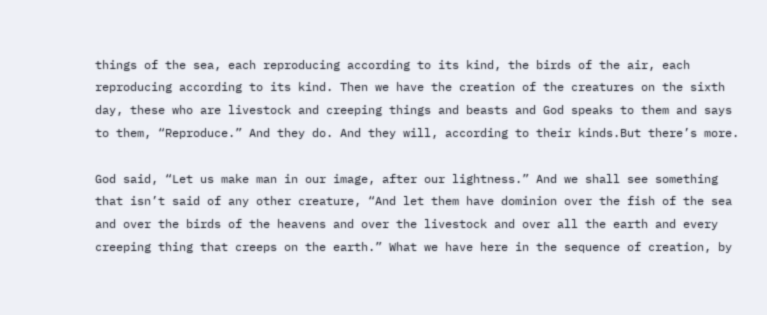things of the sea, each reproducing according to its kind, the birds of the air, each reproducing according to its kind. Then we have the creation of the creatures on the sixth day, these who are livestock and creeping things and beasts and God speaks to them and says to them, “Reproduce.” And they do. And they will, according to their kinds.But there’s more.

God said, “Let us make man in our image, after our lightness.” And we shall see something that isn’t said of any other creature, “And let them have dominion over the fish of the sea and over the birds of the heavens and over the livestock and over all the earth and every creeping thing that creeps on the earth.” What we have here in the sequence of creation, by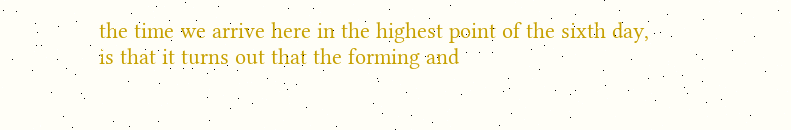the time we arrive here in the highest point of the sixth day, is that it turns out that the forming and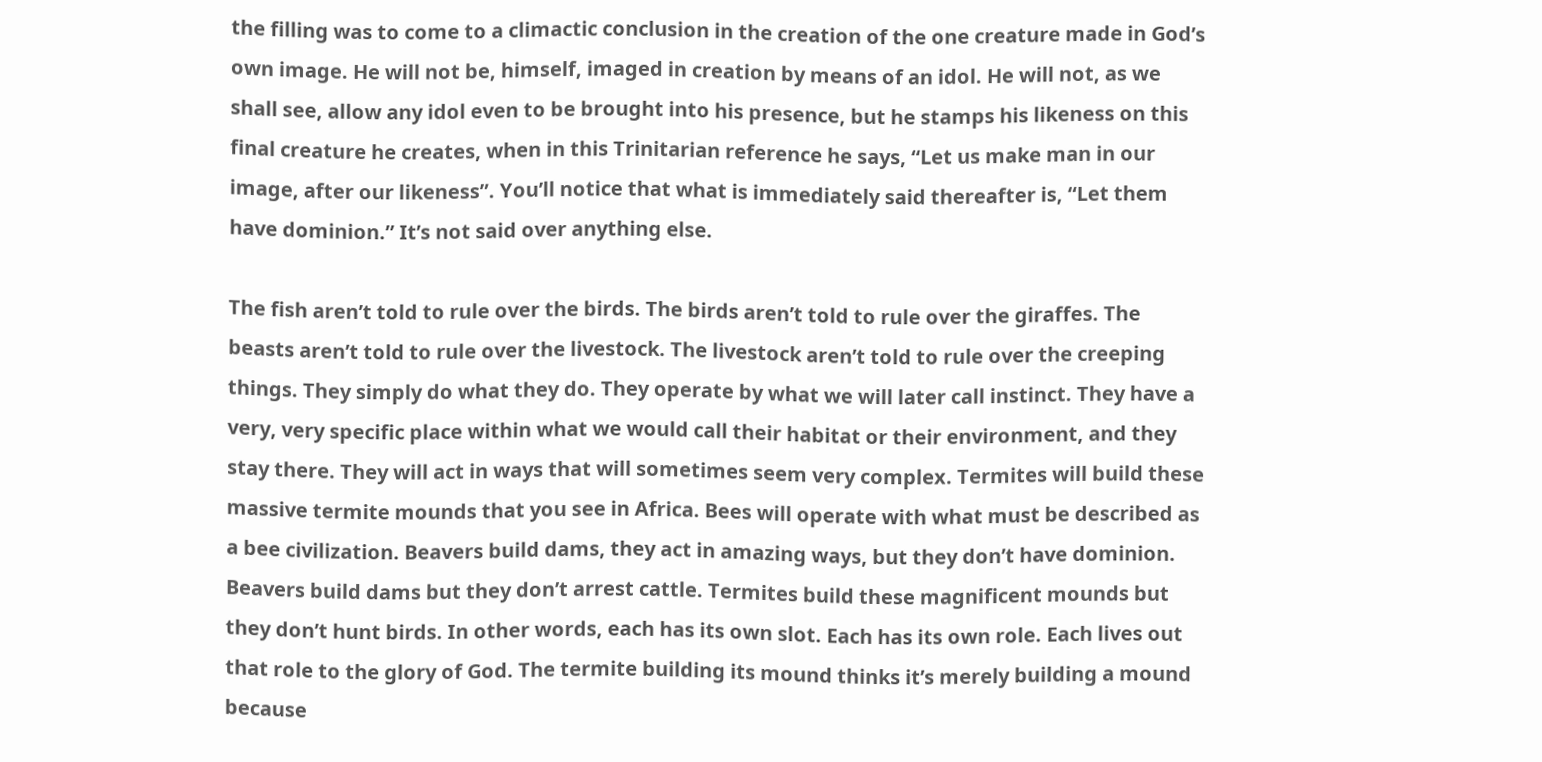the filling was to come to a climactic conclusion in the creation of the one creature made in God’s own image. He will not be, himself, imaged in creation by means of an idol. He will not, as we shall see, allow any idol even to be brought into his presence, but he stamps his likeness on this final creature he creates, when in this Trinitarian reference he says, “Let us make man in our image, after our likeness”. You’ll notice that what is immediately said thereafter is, “Let them have dominion.” It’s not said over anything else.

The fish aren’t told to rule over the birds. The birds aren’t told to rule over the giraffes. The beasts aren’t told to rule over the livestock. The livestock aren’t told to rule over the creeping things. They simply do what they do. They operate by what we will later call instinct. They have a very, very specific place within what we would call their habitat or their environment, and they stay there. They will act in ways that will sometimes seem very complex. Termites will build these massive termite mounds that you see in Africa. Bees will operate with what must be described as a bee civilization. Beavers build dams, they act in amazing ways, but they don’t have dominion. Beavers build dams but they don’t arrest cattle. Termites build these magnificent mounds but they don’t hunt birds. In other words, each has its own slot. Each has its own role. Each lives out that role to the glory of God. The termite building its mound thinks it’s merely building a mound because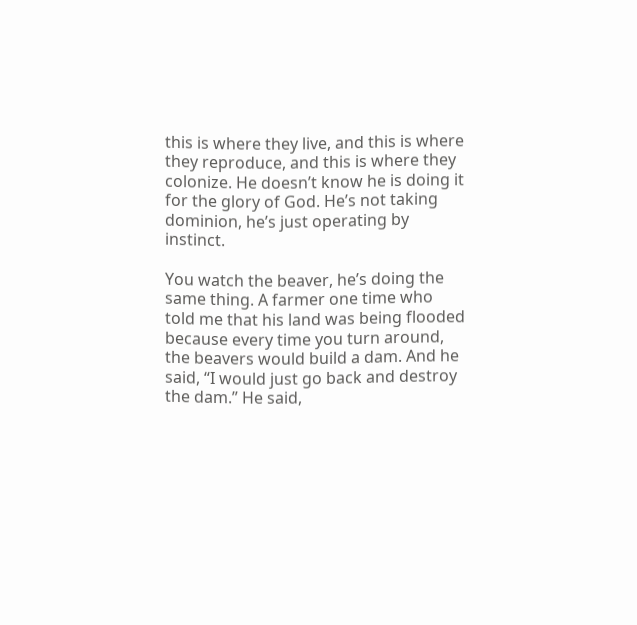this is where they live, and this is where they reproduce, and this is where they colonize. He doesn’t know he is doing it for the glory of God. He’s not taking dominion, he’s just operating by instinct.

You watch the beaver, he’s doing the same thing. A farmer one time who told me that his land was being flooded because every time you turn around, the beavers would build a dam. And he said, “I would just go back and destroy the dam.” He said,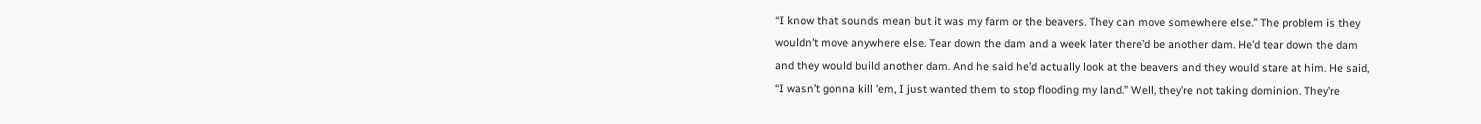“I know that sounds mean but it was my farm or the beavers. They can move somewhere else.” The problem is they wouldn’t move anywhere else. Tear down the dam and a week later there’d be another dam. He’d tear down the dam and they would build another dam. And he said he’d actually look at the beavers and they would stare at him. He said, “I wasn’t gonna kill ’em, I just wanted them to stop flooding my land.” Well, they’re not taking dominion. They’re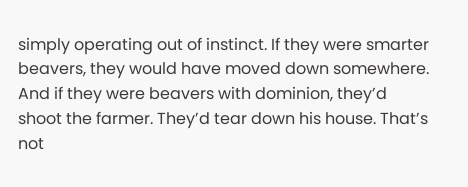simply operating out of instinct. If they were smarter beavers, they would have moved down somewhere. And if they were beavers with dominion, they’d shoot the farmer. They’d tear down his house. That’s not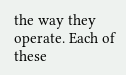the way they operate. Each of these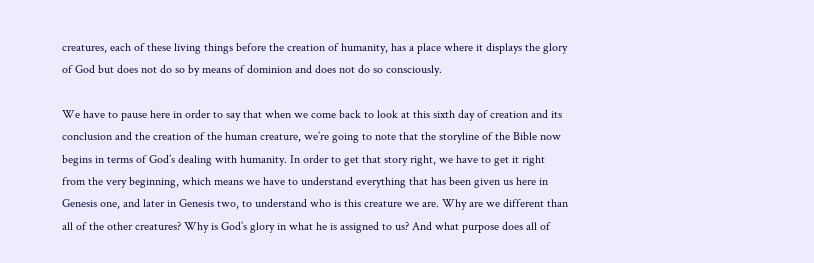creatures, each of these living things before the creation of humanity, has a place where it displays the glory of God but does not do so by means of dominion and does not do so consciously.

We have to pause here in order to say that when we come back to look at this sixth day of creation and its conclusion and the creation of the human creature, we’re going to note that the storyline of the Bible now begins in terms of God’s dealing with humanity. In order to get that story right, we have to get it right from the very beginning, which means we have to understand everything that has been given us here in Genesis one, and later in Genesis two, to understand who is this creature we are. Why are we different than all of the other creatures? Why is God’s glory in what he is assigned to us? And what purpose does all of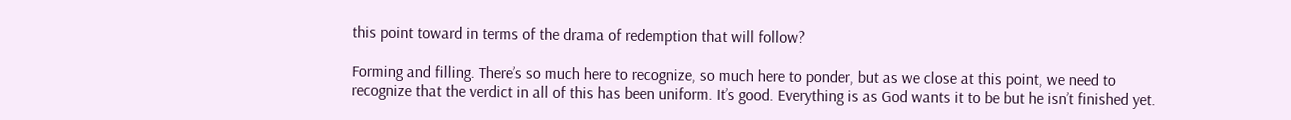this point toward in terms of the drama of redemption that will follow?

Forming and filling. There’s so much here to recognize, so much here to ponder, but as we close at this point, we need to recognize that the verdict in all of this has been uniform. It’s good. Everything is as God wants it to be but he isn’t finished yet.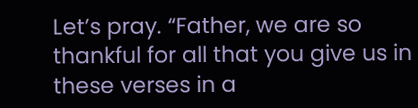Let’s pray. “Father, we are so thankful for all that you give us in these verses in a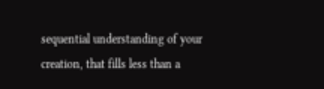sequential understanding of your creation, that fills less than a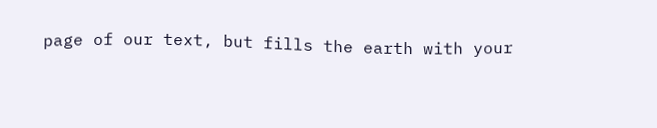page of our text, but fills the earth with your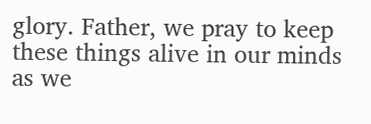glory. Father, we pray to keep these things alive in our minds as we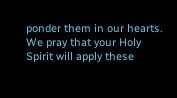ponder them in our hearts. We pray that your Holy Spirit will apply these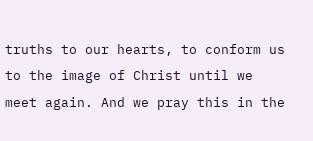truths to our hearts, to conform us to the image of Christ until we meet again. And we pray this in the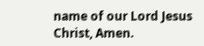name of our Lord Jesus Christ, Amen.